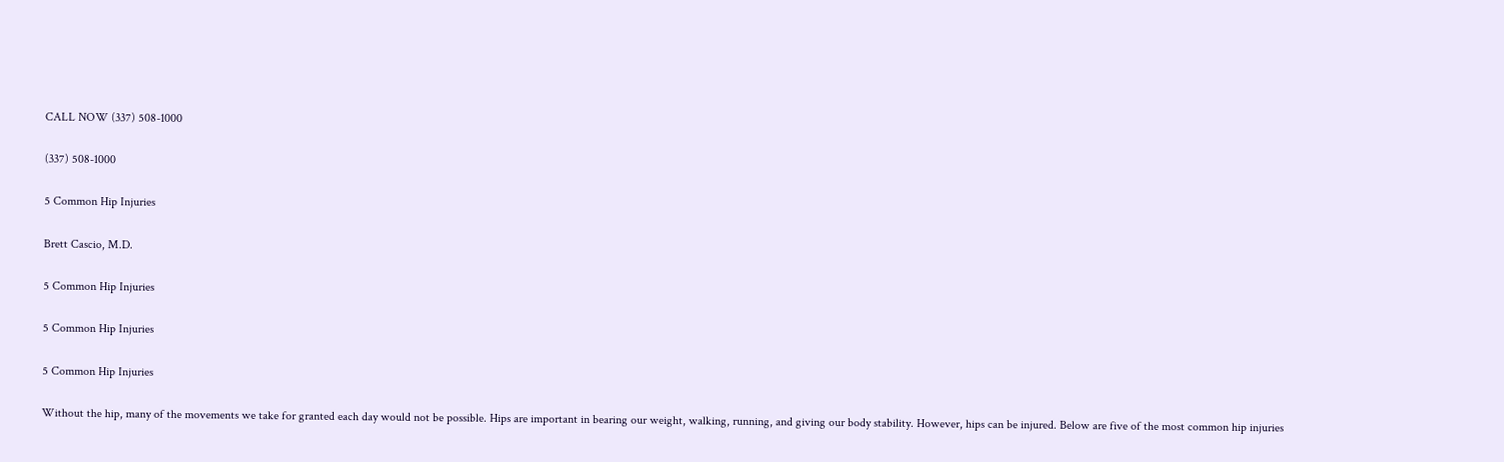CALL NOW (337) 508-1000

(337) 508-1000

5 Common Hip Injuries

Brett Cascio, M.D.

5 Common Hip Injuries

5 Common Hip Injuries

5 Common Hip Injuries

Without the hip, many of the movements we take for granted each day would not be possible. Hips are important in bearing our weight, walking, running, and giving our body stability. However, hips can be injured. Below are five of the most common hip injuries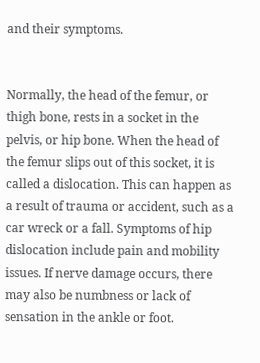and their symptoms.


Normally, the head of the femur, or thigh bone, rests in a socket in the pelvis, or hip bone. When the head of the femur slips out of this socket, it is called a dislocation. This can happen as a result of trauma or accident, such as a car wreck or a fall. Symptoms of hip dislocation include pain and mobility issues. If nerve damage occurs, there may also be numbness or lack of sensation in the ankle or foot.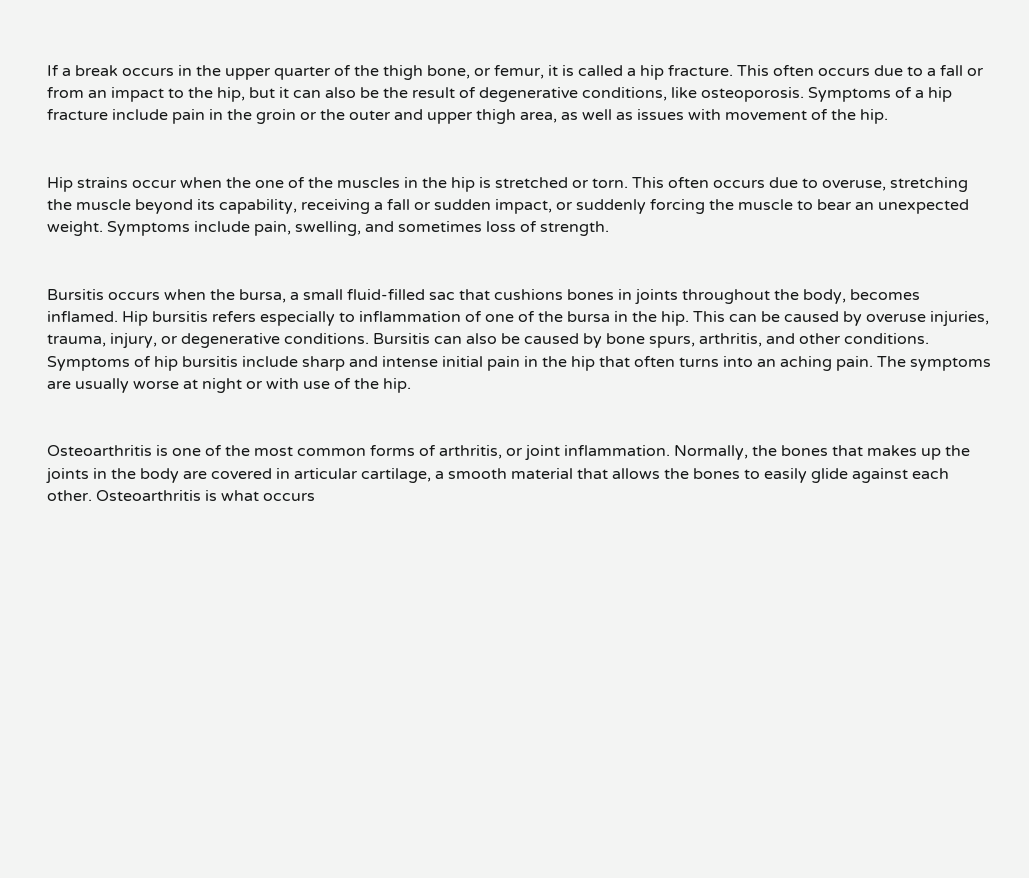If a break occurs in the upper quarter of the thigh bone, or femur, it is called a hip fracture. This often occurs due to a fall or from an impact to the hip, but it can also be the result of degenerative conditions, like osteoporosis. Symptoms of a hip fracture include pain in the groin or the outer and upper thigh area, as well as issues with movement of the hip.


Hip strains occur when the one of the muscles in the hip is stretched or torn. This often occurs due to overuse, stretching the muscle beyond its capability, receiving a fall or sudden impact, or suddenly forcing the muscle to bear an unexpected weight. Symptoms include pain, swelling, and sometimes loss of strength.


Bursitis occurs when the bursa, a small fluid-filled sac that cushions bones in joints throughout the body, becomes inflamed. Hip bursitis refers especially to inflammation of one of the bursa in the hip. This can be caused by overuse injuries, trauma, injury, or degenerative conditions. Bursitis can also be caused by bone spurs, arthritis, and other conditions. Symptoms of hip bursitis include sharp and intense initial pain in the hip that often turns into an aching pain. The symptoms are usually worse at night or with use of the hip.


Osteoarthritis is one of the most common forms of arthritis, or joint inflammation. Normally, the bones that makes up the joints in the body are covered in articular cartilage, a smooth material that allows the bones to easily glide against each other. Osteoarthritis is what occurs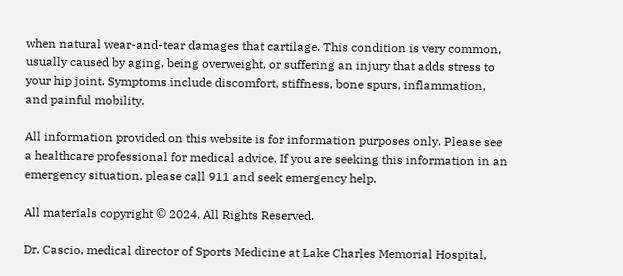when natural wear-and-tear damages that cartilage. This condition is very common, usually caused by aging, being overweight, or suffering an injury that adds stress to your hip joint. Symptoms include discomfort, stiffness, bone spurs, inflammation, and painful mobility.

All information provided on this website is for information purposes only. Please see a healthcare professional for medical advice. If you are seeking this information in an emergency situation, please call 911 and seek emergency help.

All materials copyright © 2024, All Rights Reserved.

Dr. Cascio, medical director of Sports Medicine at Lake Charles Memorial Hospital,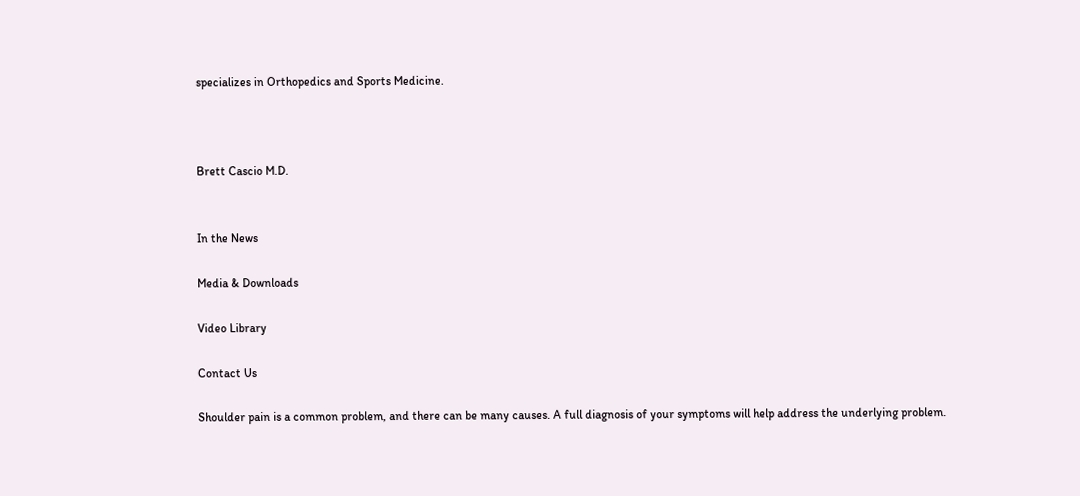specializes in Orthopedics and Sports Medicine.



Brett Cascio M.D.


In the News

Media & Downloads

Video Library

Contact Us

Shoulder pain is a common problem, and there can be many causes. A full diagnosis of your symptoms will help address the underlying problem.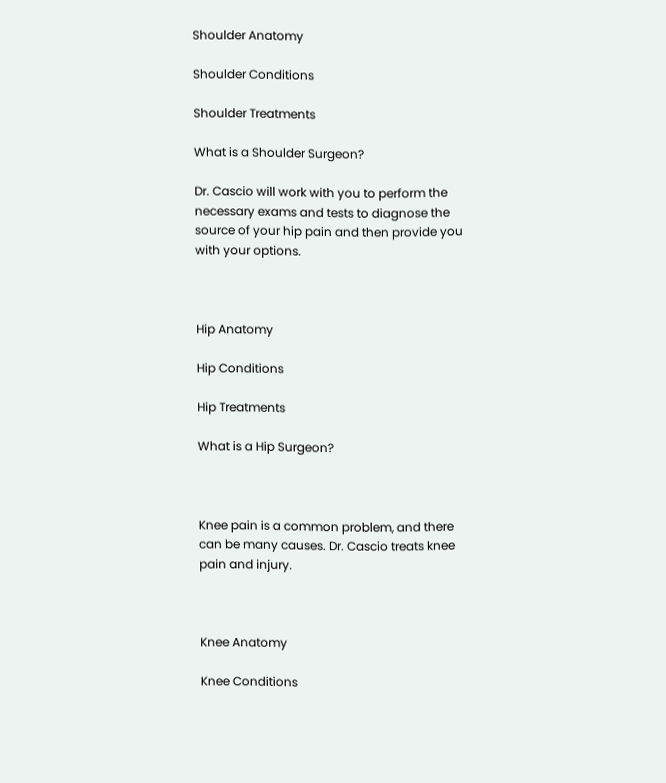Shoulder Anatomy

Shoulder Conditions

Shoulder Treatments

What is a Shoulder Surgeon?

Dr. Cascio will work with you to perform the necessary exams and tests to diagnose the source of your hip pain and then provide you with your options.



Hip Anatomy

Hip Conditions

Hip Treatments

What is a Hip Surgeon?



Knee pain is a common problem, and there can be many causes. Dr. Cascio treats knee pain and injury.



Knee Anatomy

Knee Conditions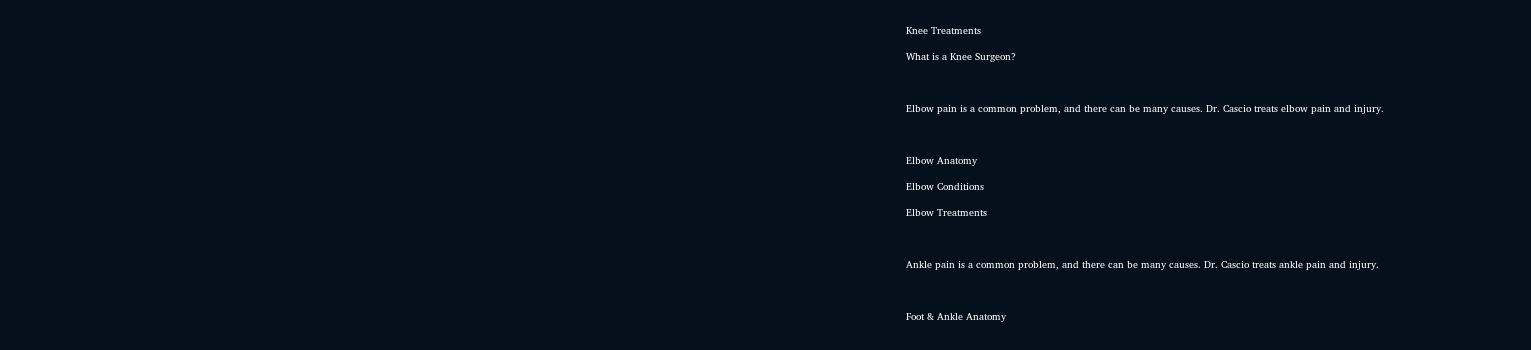Knee Treatments

What is a Knee Surgeon?



Elbow pain is a common problem, and there can be many causes. Dr. Cascio treats elbow pain and injury.



Elbow Anatomy

Elbow Conditions

Elbow Treatments



Ankle pain is a common problem, and there can be many causes. Dr. Cascio treats ankle pain and injury.



Foot & Ankle Anatomy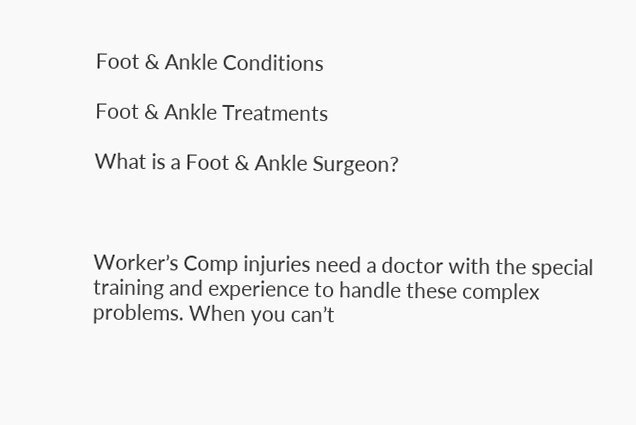Foot & Ankle Conditions

Foot & Ankle Treatments

What is a Foot & Ankle Surgeon?



Worker’s Comp injuries need a doctor with the special training and experience to handle these complex problems. When you can’t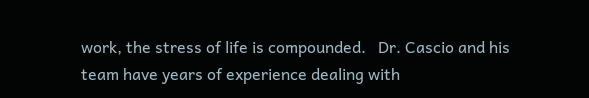work, the stress of life is compounded.   Dr. Cascio and his team have years of experience dealing with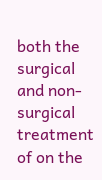both the surgical and non-surgical treatment of on the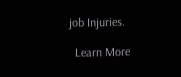job Injuries.

  Learn More